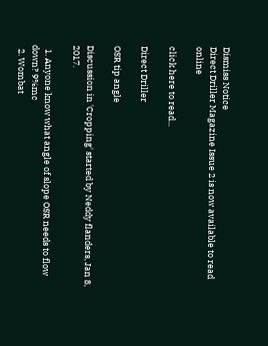Dismiss Notice
Direct Driller Magazine Issue 2 is now available to read online

click here to read...

Direct Driller

OSR tip angle

Discussion in 'Cropping' started by Neddy flanders, Jan 8, 2017.

  1. Anyone know what angle of slope OSR needs to flow down? 9%mc
  2. Wombat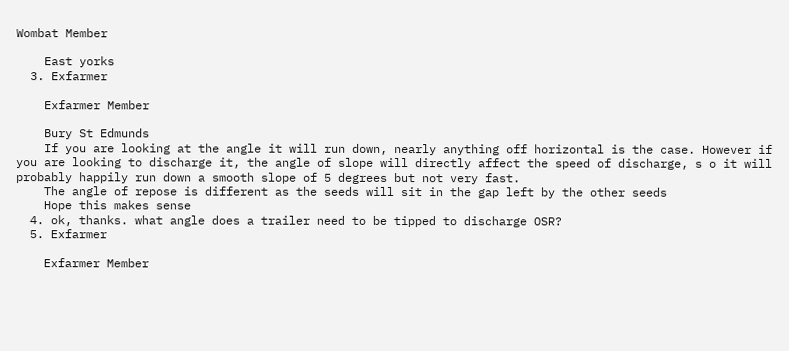Wombat Member

    East yorks
  3. Exfarmer

    Exfarmer Member

    Bury St Edmunds
    If you are looking at the angle it will run down, nearly anything off horizontal is the case. However if you are looking to discharge it, the angle of slope will directly affect the speed of discharge, s o it will probably happily run down a smooth slope of 5 degrees but not very fast.
    The angle of repose is different as the seeds will sit in the gap left by the other seeds
    Hope this makes sense
  4. ok, thanks. what angle does a trailer need to be tipped to discharge OSR?
  5. Exfarmer

    Exfarmer Member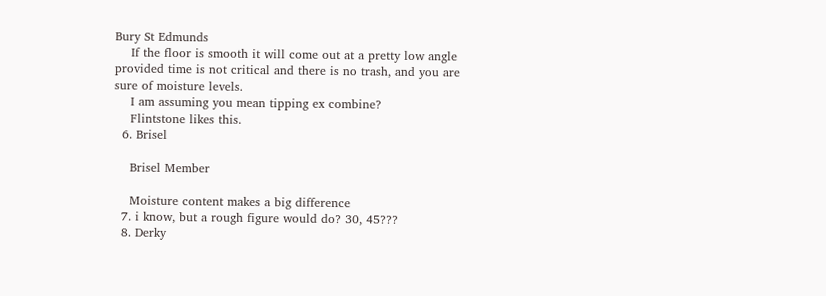Bury St Edmunds
    If the floor is smooth it will come out at a pretty low angle provided time is not critical and there is no trash, and you are sure of moisture levels.
    I am assuming you mean tipping ex combine?
    Flintstone likes this.
  6. Brisel

    Brisel Member

    Moisture content makes a big difference
  7. i know, but a rough figure would do? 30, 45???
  8. Derky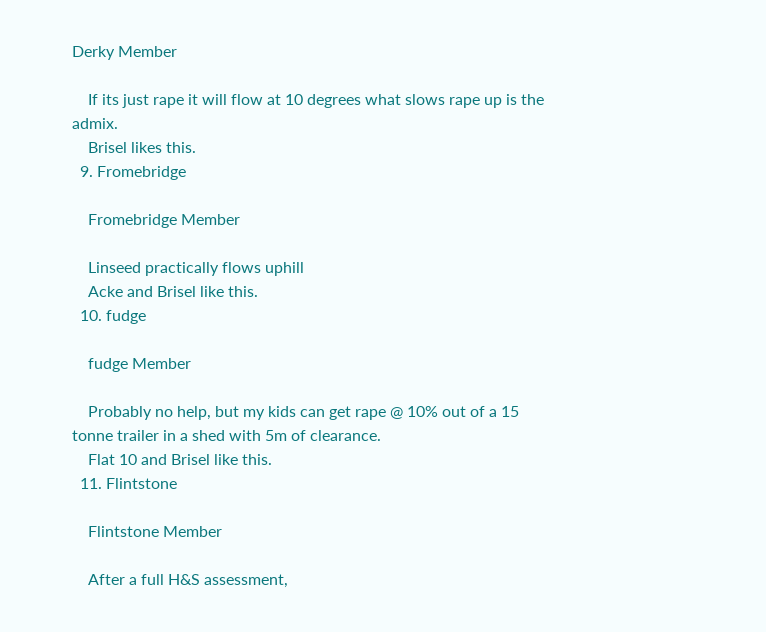Derky Member

    If its just rape it will flow at 10 degrees what slows rape up is the admix.
    Brisel likes this.
  9. Fromebridge

    Fromebridge Member

    Linseed practically flows uphill
    Acke and Brisel like this.
  10. fudge

    fudge Member

    Probably no help, but my kids can get rape @ 10% out of a 15 tonne trailer in a shed with 5m of clearance.
    Flat 10 and Brisel like this.
  11. Flintstone

    Flintstone Member

    After a full H&S assessment,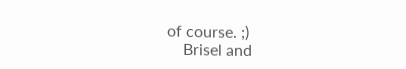of course. ;)
    Brisel and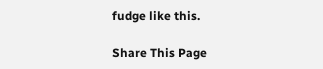fudge like this.

Share This Page